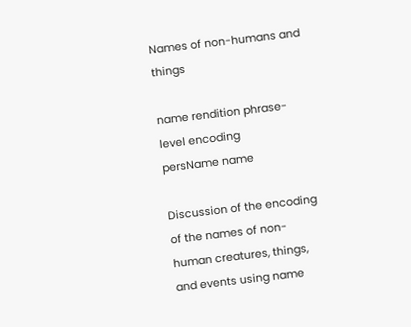Names of non-humans and things

name rendition phrase-level encoding
persName name

Discussion of the encoding of the names of non-human creatures, things, and events using name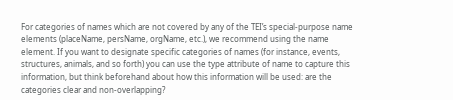For categories of names which are not covered by any of the TEI’s special-purpose name elements (placeName, persName, orgName, etc.), we recommend using the name element. If you want to designate specific categories of names (for instance, events, structures, animals, and so forth) you can use the type attribute of name to capture this information, but think beforehand about how this information will be used: are the categories clear and non-overlapping?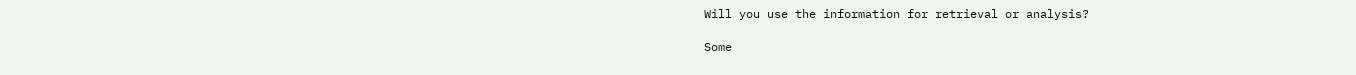Will you use the information for retrieval or analysis?

Some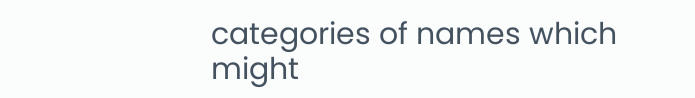categories of names which might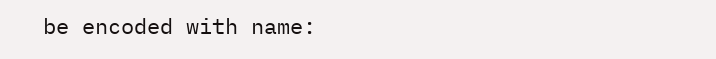be encoded with name: